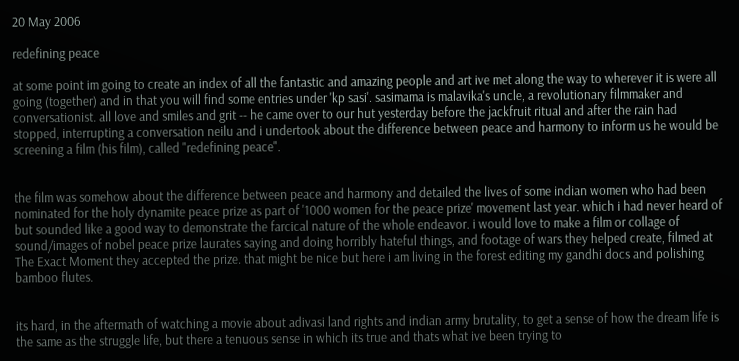20 May 2006

redefining peace

at some point im going to create an index of all the fantastic and amazing people and art ive met along the way to wherever it is were all going (together) and in that you will find some entries under 'kp sasi'. sasimama is malavika's uncle, a revolutionary filmmaker and conversationist. all love and smiles and grit -- he came over to our hut yesterday before the jackfruit ritual and after the rain had stopped, interrupting a conversation neilu and i undertook about the difference between peace and harmony to inform us he would be screening a film (his film), called "redefining peace".


the film was somehow about the difference between peace and harmony and detailed the lives of some indian women who had been nominated for the holy dynamite peace prize as part of '1000 women for the peace prize' movement last year. which i had never heard of but sounded like a good way to demonstrate the farcical nature of the whole endeavor. i would love to make a film or collage of sound/images of nobel peace prize laurates saying and doing horribly hateful things, and footage of wars they helped create, filmed at The Exact Moment they accepted the prize. that might be nice but here i am living in the forest editing my gandhi docs and polishing bamboo flutes.


its hard, in the aftermath of watching a movie about adivasi land rights and indian army brutality, to get a sense of how the dream life is the same as the struggle life, but there a tenuous sense in which its true and thats what ive been trying to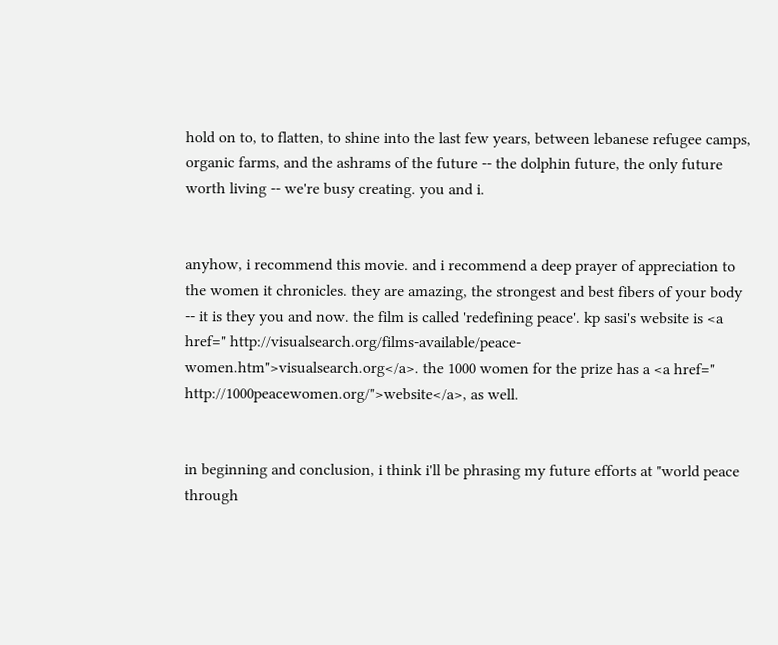hold on to, to flatten, to shine into the last few years, between lebanese refugee camps, organic farms, and the ashrams of the future -- the dolphin future, the only future worth living -- we're busy creating. you and i.


anyhow, i recommend this movie. and i recommend a deep prayer of appreciation to the women it chronicles. they are amazing, the strongest and best fibers of your body -- it is they you and now. the film is called 'redefining peace'. kp sasi's website is <a href=" http://visualsearch.org/films-available/peace-women.htm">visualsearch.org</a>. the 1000 women for the prize has a <a href=" http://1000peacewomen.org/">website</a>, as well.


in beginning and conclusion, i think i'll be phrasing my future efforts at "world peace through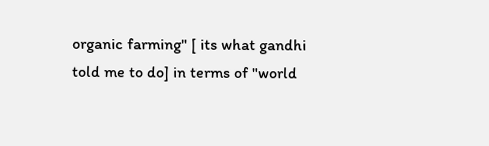organic farming" [ its what gandhi told me to do] in terms of "world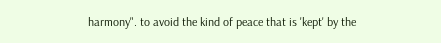harmony". to avoid the kind of peace that is 'kept' by the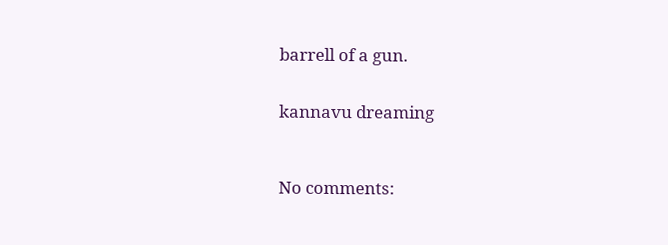barrell of a gun.


kannavu dreaming



No comments: